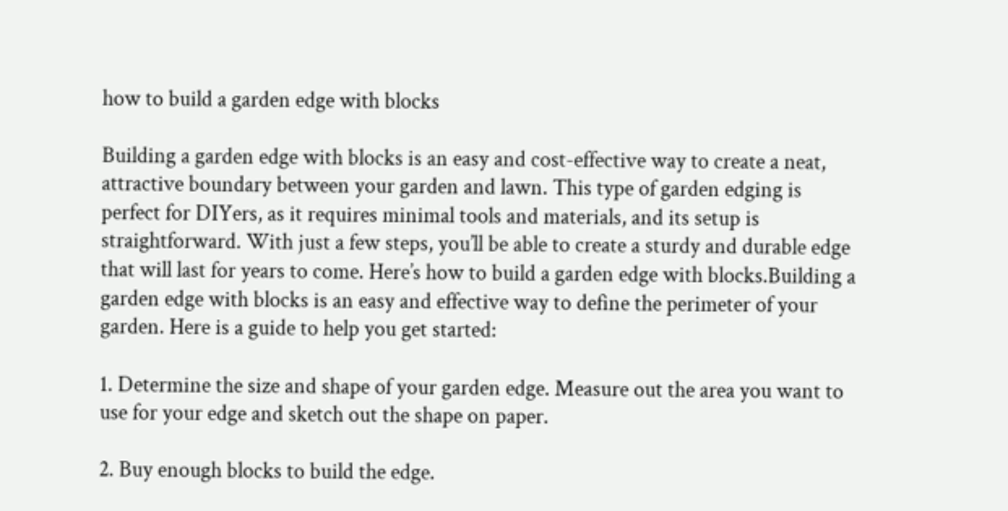how to build a garden edge with blocks

Building a garden edge with blocks is an easy and cost-effective way to create a neat, attractive boundary between your garden and lawn. This type of garden edging is perfect for DIYers, as it requires minimal tools and materials, and its setup is straightforward. With just a few steps, you’ll be able to create a sturdy and durable edge that will last for years to come. Here’s how to build a garden edge with blocks.Building a garden edge with blocks is an easy and effective way to define the perimeter of your garden. Here is a guide to help you get started:

1. Determine the size and shape of your garden edge. Measure out the area you want to use for your edge and sketch out the shape on paper.

2. Buy enough blocks to build the edge.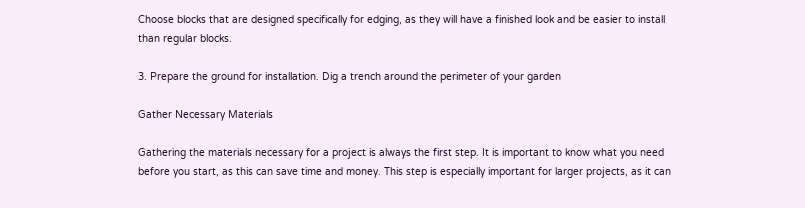Choose blocks that are designed specifically for edging, as they will have a finished look and be easier to install than regular blocks.

3. Prepare the ground for installation. Dig a trench around the perimeter of your garden

Gather Necessary Materials

Gathering the materials necessary for a project is always the first step. It is important to know what you need before you start, as this can save time and money. This step is especially important for larger projects, as it can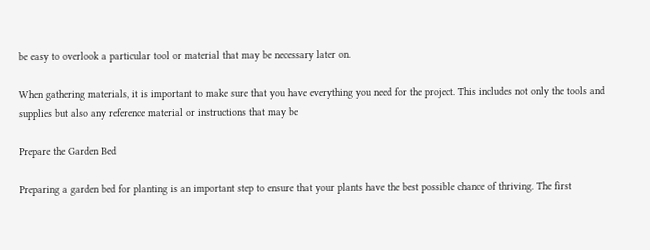be easy to overlook a particular tool or material that may be necessary later on.

When gathering materials, it is important to make sure that you have everything you need for the project. This includes not only the tools and supplies but also any reference material or instructions that may be

Prepare the Garden Bed

Preparing a garden bed for planting is an important step to ensure that your plants have the best possible chance of thriving. The first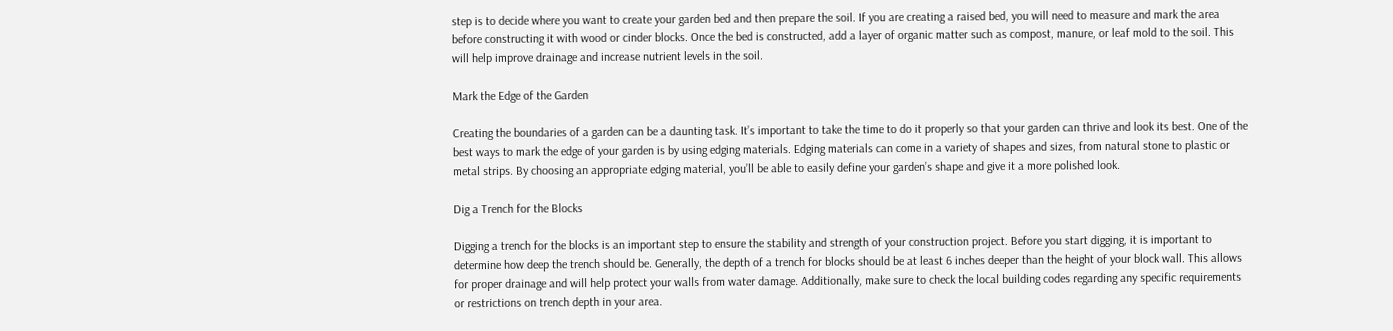step is to decide where you want to create your garden bed and then prepare the soil. If you are creating a raised bed, you will need to measure and mark the area before constructing it with wood or cinder blocks. Once the bed is constructed, add a layer of organic matter such as compost, manure, or leaf mold to the soil. This will help improve drainage and increase nutrient levels in the soil.

Mark the Edge of the Garden

Creating the boundaries of a garden can be a daunting task. It’s important to take the time to do it properly so that your garden can thrive and look its best. One of the best ways to mark the edge of your garden is by using edging materials. Edging materials can come in a variety of shapes and sizes, from natural stone to plastic or metal strips. By choosing an appropriate edging material, you’ll be able to easily define your garden’s shape and give it a more polished look.

Dig a Trench for the Blocks

Digging a trench for the blocks is an important step to ensure the stability and strength of your construction project. Before you start digging, it is important to determine how deep the trench should be. Generally, the depth of a trench for blocks should be at least 6 inches deeper than the height of your block wall. This allows for proper drainage and will help protect your walls from water damage. Additionally, make sure to check the local building codes regarding any specific requirements or restrictions on trench depth in your area.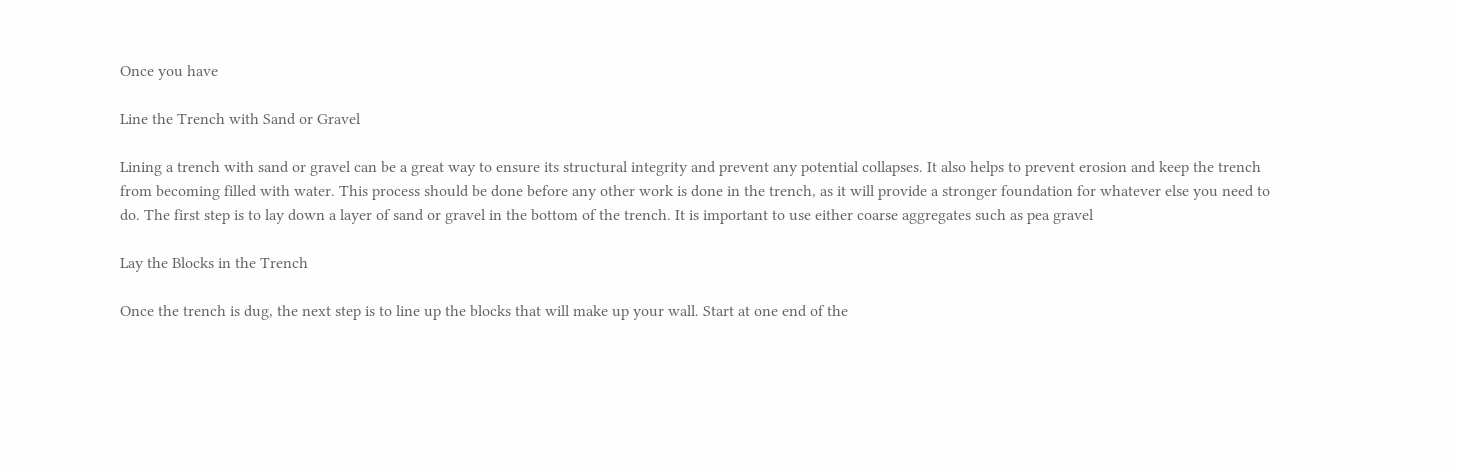Once you have

Line the Trench with Sand or Gravel

Lining a trench with sand or gravel can be a great way to ensure its structural integrity and prevent any potential collapses. It also helps to prevent erosion and keep the trench from becoming filled with water. This process should be done before any other work is done in the trench, as it will provide a stronger foundation for whatever else you need to do. The first step is to lay down a layer of sand or gravel in the bottom of the trench. It is important to use either coarse aggregates such as pea gravel

Lay the Blocks in the Trench

Once the trench is dug, the next step is to line up the blocks that will make up your wall. Start at one end of the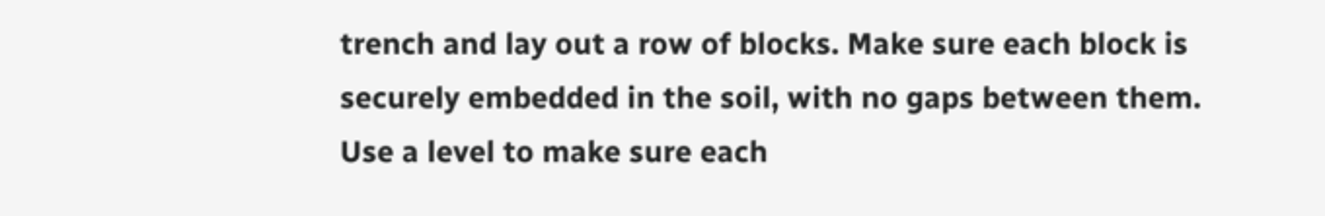trench and lay out a row of blocks. Make sure each block is securely embedded in the soil, with no gaps between them. Use a level to make sure each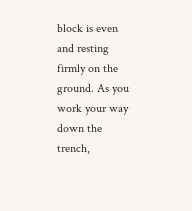block is even and resting firmly on the ground. As you work your way down the trench,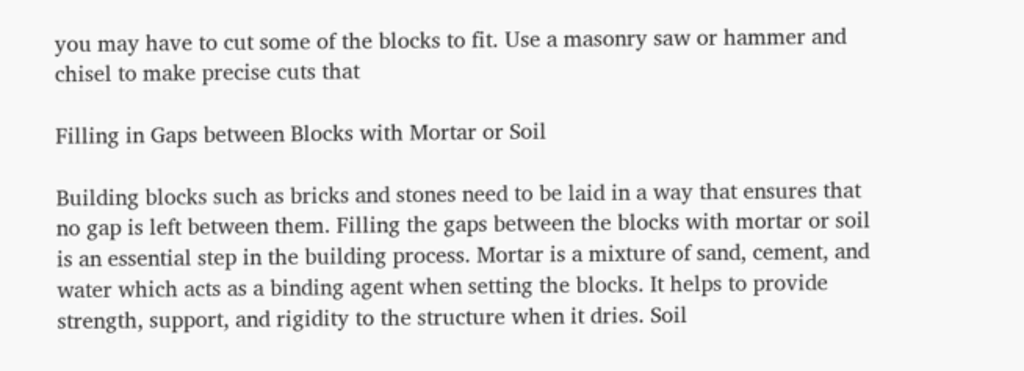you may have to cut some of the blocks to fit. Use a masonry saw or hammer and chisel to make precise cuts that

Filling in Gaps between Blocks with Mortar or Soil

Building blocks such as bricks and stones need to be laid in a way that ensures that no gap is left between them. Filling the gaps between the blocks with mortar or soil is an essential step in the building process. Mortar is a mixture of sand, cement, and water which acts as a binding agent when setting the blocks. It helps to provide strength, support, and rigidity to the structure when it dries. Soil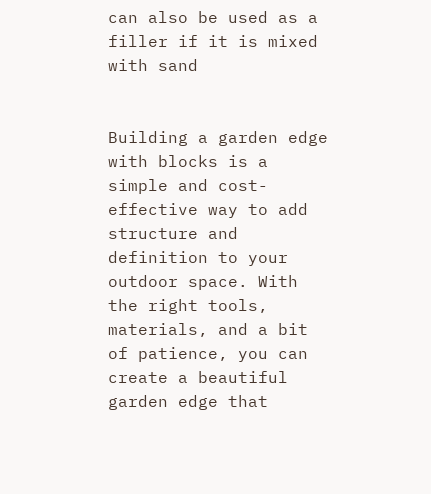can also be used as a filler if it is mixed with sand


Building a garden edge with blocks is a simple and cost-effective way to add structure and definition to your outdoor space. With the right tools, materials, and a bit of patience, you can create a beautiful garden edge that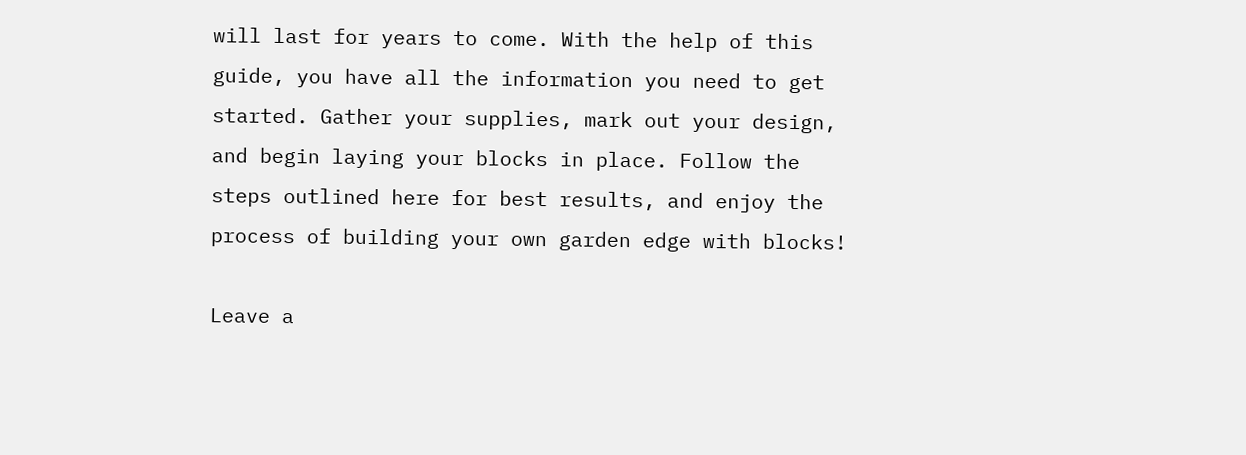will last for years to come. With the help of this guide, you have all the information you need to get started. Gather your supplies, mark out your design, and begin laying your blocks in place. Follow the steps outlined here for best results, and enjoy the process of building your own garden edge with blocks!

Leave a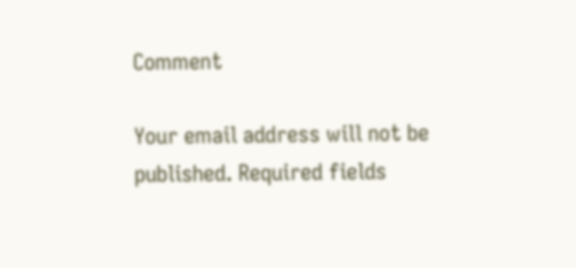Comment

Your email address will not be published. Required fields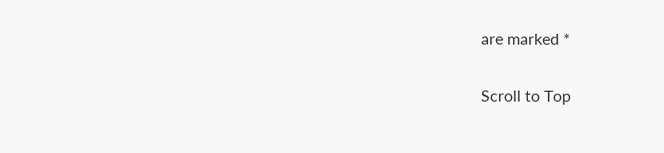are marked *

Scroll to Top